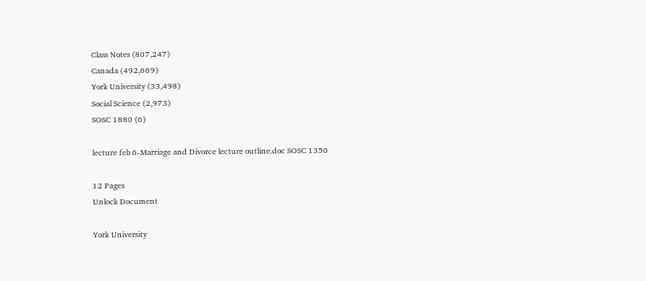Class Notes (807,247)
Canada (492,669)
York University (33,498)
Social Science (2,973)
SOSC 1880 (6)

lecture feb 6-Marriage and Divorce lecture outline.doc SOSC 1350

12 Pages
Unlock Document

York University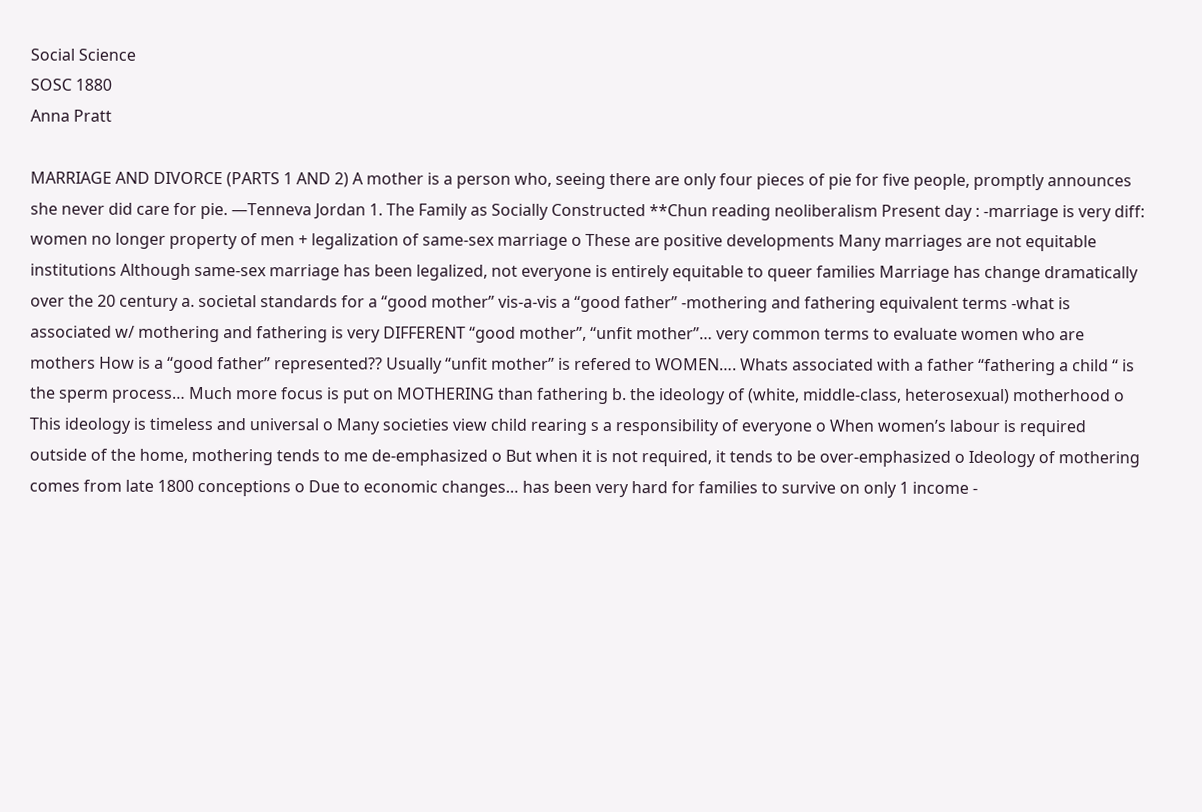Social Science
SOSC 1880
Anna Pratt

MARRIAGE AND DIVORCE (PARTS 1 AND 2) A mother is a person who, seeing there are only four pieces of pie for five people, promptly announces she never did care for pie. —Tenneva Jordan 1. The Family as Socially Constructed **Chun reading neoliberalism Present day : -marriage is very diff: women no longer property of men + legalization of same-sex marriage o These are positive developments Many marriages are not equitable institutions Although same-sex marriage has been legalized, not everyone is entirely equitable to queer families Marriage has change dramatically over the 20 century a. societal standards for a “good mother” vis-a-vis a “good father” -mothering and fathering equivalent terms -what is associated w/ mothering and fathering is very DIFFERENT “good mother”, “unfit mother”… very common terms to evaluate women who are mothers How is a “good father” represented?? Usually “unfit mother” is refered to WOMEN…. Whats associated with a father “fathering a child “ is the sperm process… Much more focus is put on MOTHERING than fathering b. the ideology of (white, middle-class, heterosexual) motherhood o This ideology is timeless and universal o Many societies view child rearing s a responsibility of everyone o When women’s labour is required outside of the home, mothering tends to me de-emphasized o But when it is not required, it tends to be over-emphasized o Ideology of mothering comes from late 1800 conceptions o Due to economic changes… has been very hard for families to survive on only 1 income -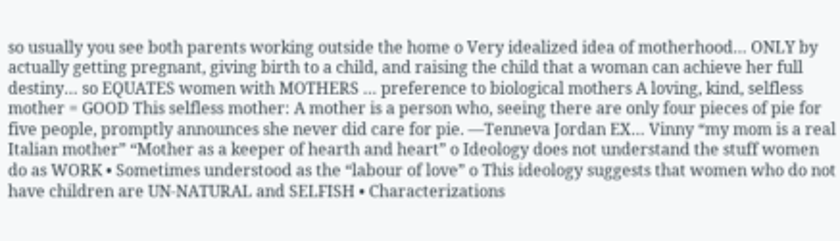so usually you see both parents working outside the home o Very idealized idea of motherhood… ONLY by actually getting pregnant, giving birth to a child, and raising the child that a woman can achieve her full destiny… so EQUATES women with MOTHERS … preference to biological mothers A loving, kind, selfless mother = GOOD This selfless mother: A mother is a person who, seeing there are only four pieces of pie for five people, promptly announces she never did care for pie. —Tenneva Jordan EX… Vinny “my mom is a real Italian mother” “Mother as a keeper of hearth and heart” o Ideology does not understand the stuff women do as WORK • Sometimes understood as the “labour of love” o This ideology suggests that women who do not have children are UN-NATURAL and SELFISH • Characterizations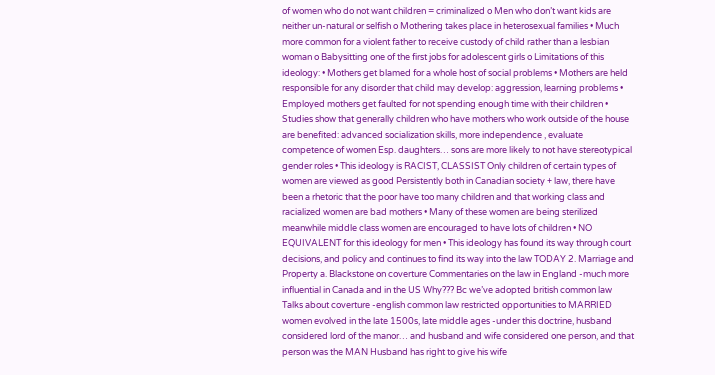of women who do not want children = criminalized o Men who don’t want kids are neither un-natural or selfish o Mothering takes place in heterosexual families • Much more common for a violent father to receive custody of child rather than a lesbian woman o Babysitting one of the first jobs for adolescent girls o Limitations of this ideology: • Mothers get blamed for a whole host of social problems • Mothers are held responsible for any disorder that child may develop: aggression, learning problems • Employed mothers get faulted for not spending enough time with their children • Studies show that generally children who have mothers who work outside of the house are benefited: advanced socialization skills, more independence , evaluate competence of women Esp. daughters… sons are more likely to not have stereotypical gender roles • This ideology is RACIST, CLASSIST Only children of certain types of women are viewed as good Persistently both in Canadian society + law, there have been a rhetoric that the poor have too many children and that working class and racialized women are bad mothers • Many of these women are being sterilized meanwhile middle class women are encouraged to have lots of children • NO EQUIVALENT for this ideology for men • This ideology has found its way through court decisions, and policy and continues to find its way into the law TODAY 2. Marriage and Property a. Blackstone on coverture Commentaries on the law in England -much more influential in Canada and in the US Why??? Bc we’ve adopted british common law Talks about coverture -english common law restricted opportunities to MARRIED women evolved in the late 1500s, late middle ages -under this doctrine, husband considered lord of the manor… and husband and wife considered one person, and that person was the MAN Husband has right to give his wife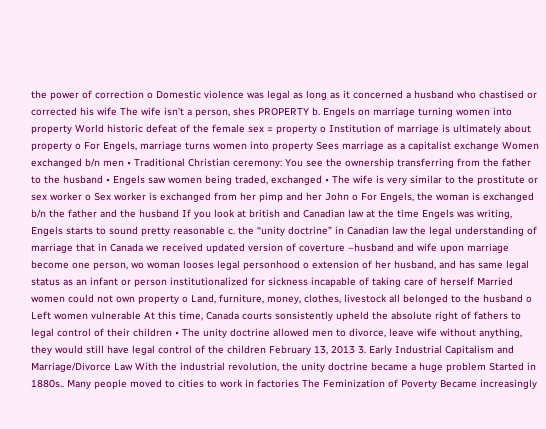the power of correction o Domestic violence was legal as long as it concerned a husband who chastised or corrected his wife The wife isn’t a person, shes PROPERTY b. Engels on marriage turning women into property World historic defeat of the female sex = property o Institution of marriage is ultimately about property o For Engels, marriage turns women into property Sees marriage as a capitalist exchange Women exchanged b/n men • Traditional Christian ceremony: You see the ownership transferring from the father to the husband • Engels saw women being traded, exchanged • The wife is very similar to the prostitute or sex worker o Sex worker is exchanged from her pimp and her John o For Engels, the woman is exchanged b/n the father and the husband If you look at british and Canadian law at the time Engels was writing, Engels starts to sound pretty reasonable c. the “unity doctrine” in Canadian law the legal understanding of marriage that in Canada we received updated version of coverture –husband and wife upon marriage become one person, wo woman looses legal personhood o extension of her husband, and has same legal status as an infant or person institutionalized for sickness incapable of taking care of herself Married women could not own property o Land, furniture, money, clothes, livestock all belonged to the husband o Left women vulnerable At this time, Canada courts sonsistently upheld the absolute right of fathers to legal control of their children • The unity doctrine allowed men to divorce, leave wife without anything, they would still have legal control of the children February 13, 2013 3. Early Industrial Capitalism and Marriage/Divorce Law With the industrial revolution, the unity doctrine became a huge problem Started in 1880s.. Many people moved to cities to work in factories The Feminization of Poverty Became increasingly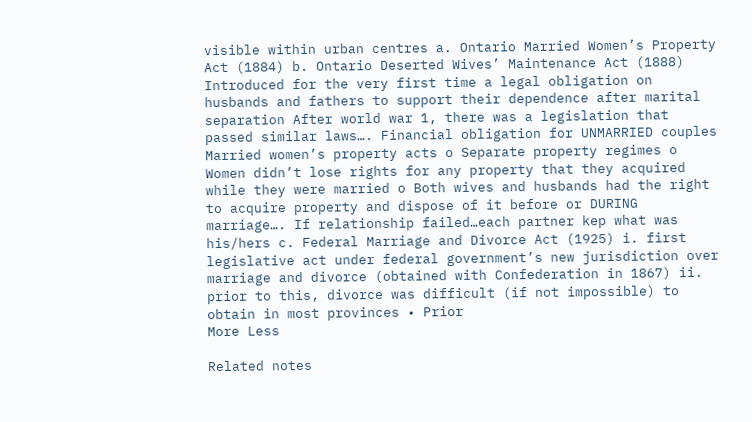visible within urban centres a. Ontario Married Women’s Property Act (1884) b. Ontario Deserted Wives’ Maintenance Act (1888) Introduced for the very first time a legal obligation on husbands and fathers to support their dependence after marital separation After world war 1, there was a legislation that passed similar laws…. Financial obligation for UNMARRIED couples Married women’s property acts o Separate property regimes o Women didn’t lose rights for any property that they acquired while they were married o Both wives and husbands had the right to acquire property and dispose of it before or DURING marriage…. If relationship failed…each partner kep what was his/hers c. Federal Marriage and Divorce Act (1925) i. first legislative act under federal government’s new jurisdiction over marriage and divorce (obtained with Confederation in 1867) ii. prior to this, divorce was difficult (if not impossible) to obtain in most provinces • Prior
More Less

Related notes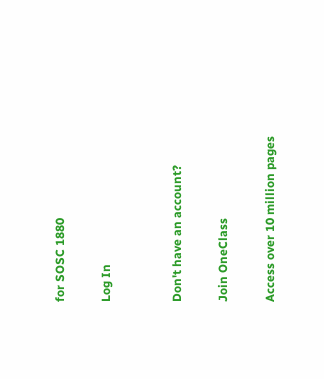for SOSC 1880

Log In


Don't have an account?

Join OneClass

Access over 10 million pages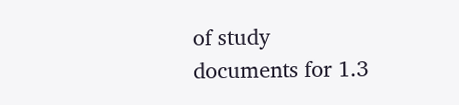of study
documents for 1.3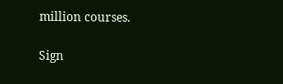million courses.

Sign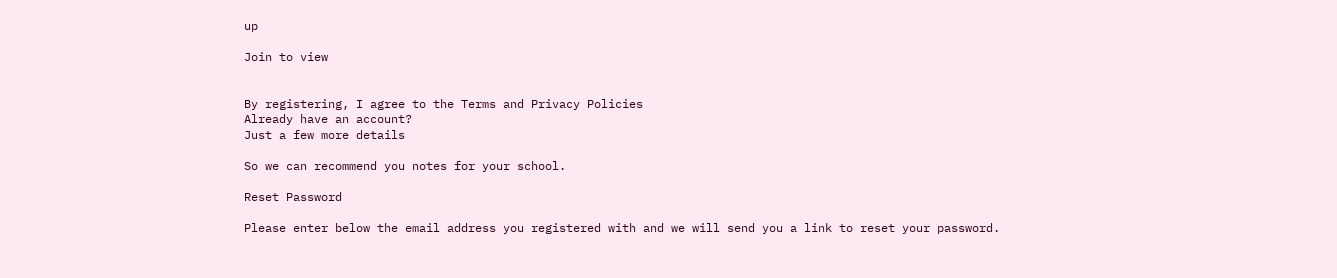up

Join to view


By registering, I agree to the Terms and Privacy Policies
Already have an account?
Just a few more details

So we can recommend you notes for your school.

Reset Password

Please enter below the email address you registered with and we will send you a link to reset your password.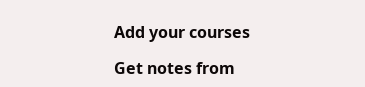Add your courses

Get notes from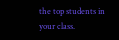the top students in your class.